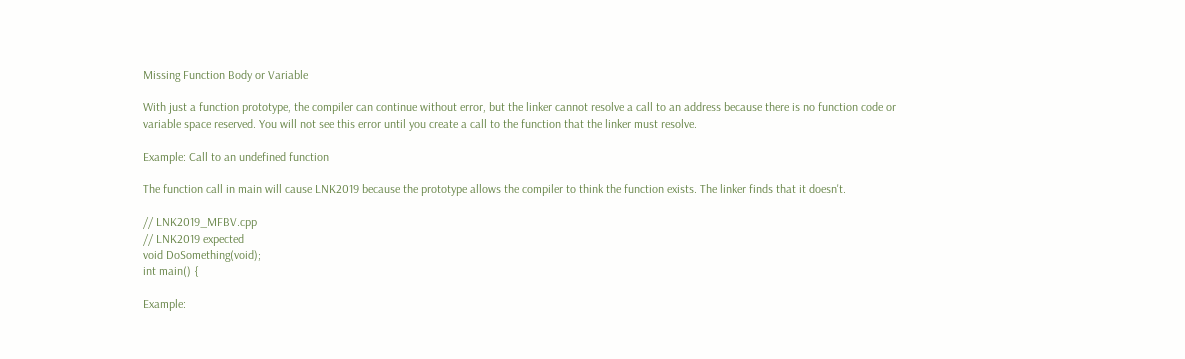Missing Function Body or Variable

With just a function prototype, the compiler can continue without error, but the linker cannot resolve a call to an address because there is no function code or variable space reserved. You will not see this error until you create a call to the function that the linker must resolve.

Example: Call to an undefined function

The function call in main will cause LNK2019 because the prototype allows the compiler to think the function exists. The linker finds that it doesn't.

// LNK2019_MFBV.cpp
// LNK2019 expected
void DoSomething(void);
int main() {

Example: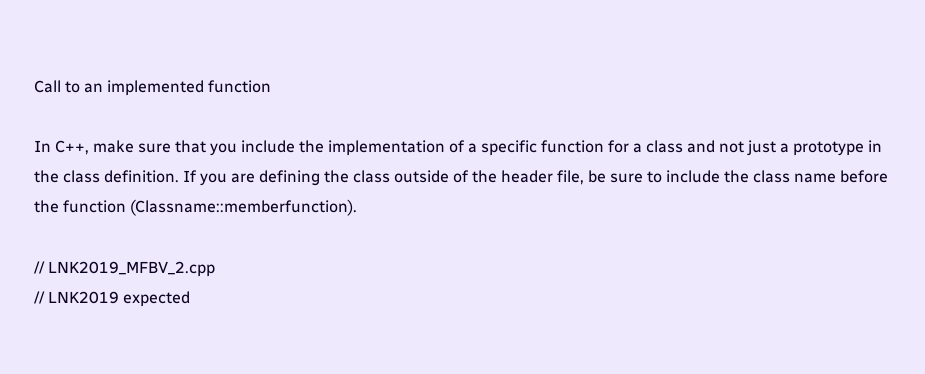Call to an implemented function

In C++, make sure that you include the implementation of a specific function for a class and not just a prototype in the class definition. If you are defining the class outside of the header file, be sure to include the class name before the function (Classname::memberfunction).

// LNK2019_MFBV_2.cpp
// LNK2019 expected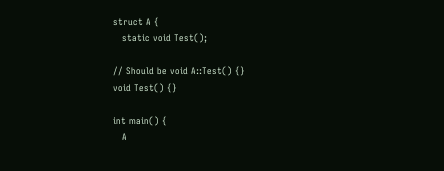struct A {
   static void Test();

// Should be void A::Test() {}
void Test() {}

int main() {
   A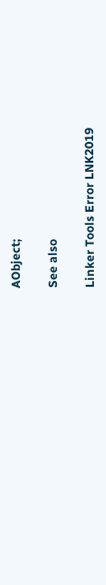AObject;

See also

Linker Tools Error LNK2019